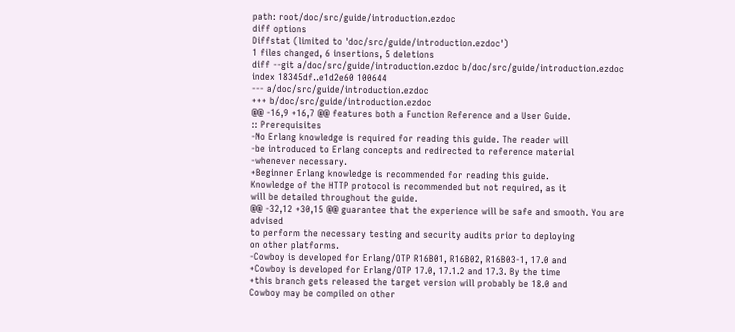path: root/doc/src/guide/introduction.ezdoc
diff options
Diffstat (limited to 'doc/src/guide/introduction.ezdoc')
1 files changed, 6 insertions, 5 deletions
diff --git a/doc/src/guide/introduction.ezdoc b/doc/src/guide/introduction.ezdoc
index 18345df..e1d2e60 100644
--- a/doc/src/guide/introduction.ezdoc
+++ b/doc/src/guide/introduction.ezdoc
@@ -16,9 +16,7 @@ features both a Function Reference and a User Guide.
:: Prerequisites
-No Erlang knowledge is required for reading this guide. The reader will
-be introduced to Erlang concepts and redirected to reference material
-whenever necessary.
+Beginner Erlang knowledge is recommended for reading this guide.
Knowledge of the HTTP protocol is recommended but not required, as it
will be detailed throughout the guide.
@@ -32,12 +30,15 @@ guarantee that the experience will be safe and smooth. You are advised
to perform the necessary testing and security audits prior to deploying
on other platforms.
-Cowboy is developed for Erlang/OTP R16B01, R16B02, R16B03-1, 17.0 and
+Cowboy is developed for Erlang/OTP 17.0, 17.1.2 and 17.3. By the time
+this branch gets released the target version will probably be 18.0 and
Cowboy may be compiled on other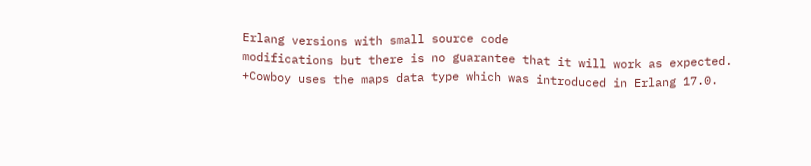Erlang versions with small source code
modifications but there is no guarantee that it will work as expected.
+Cowboy uses the maps data type which was introduced in Erlang 17.0.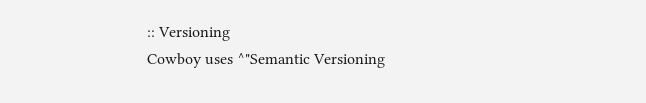:: Versioning
Cowboy uses ^"Semantic Versioning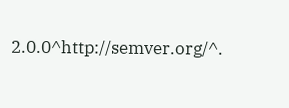2.0.0^http://semver.org/^.